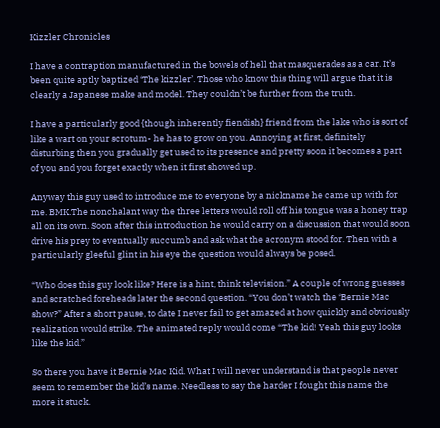Kizzler Chronicles

I have a contraption manufactured in the bowels of hell that masquerades as a car. It’s been quite aptly baptized ‘The kizzler’. Those who know this thing will argue that it is clearly a Japanese make and model. They couldn’t be further from the truth.

I have a particularly good {though inherently fiendish} friend from the lake who is sort of like a wart on your scrotum- he has to grow on you. Annoying at first, definitely disturbing then you gradually get used to its presence and pretty soon it becomes a part of you and you forget exactly when it first showed up.

Anyway this guy used to introduce me to everyone by a nickname he came up with for me. BMK.The nonchalant way the three letters would roll off his tongue was a honey trap all on its own. Soon after this introduction he would carry on a discussion that would soon drive his prey to eventually succumb and ask what the acronym stood for. Then with a particularly gleeful glint in his eye the question would always be posed.

“Who does this guy look like? Here is a hint, think television.” A couple of wrong guesses and scratched foreheads later the second question. “You don’t watch the ‘Bernie Mac show?” After a short pause, to date I never fail to get amazed at how quickly and obviously realization would strike. The animated reply would come “The kid! Yeah this guy looks like the kid.”

So there you have it Bernie Mac Kid. What I will never understand is that people never seem to remember the kid’s name. Needless to say the harder I fought this name the more it stuck.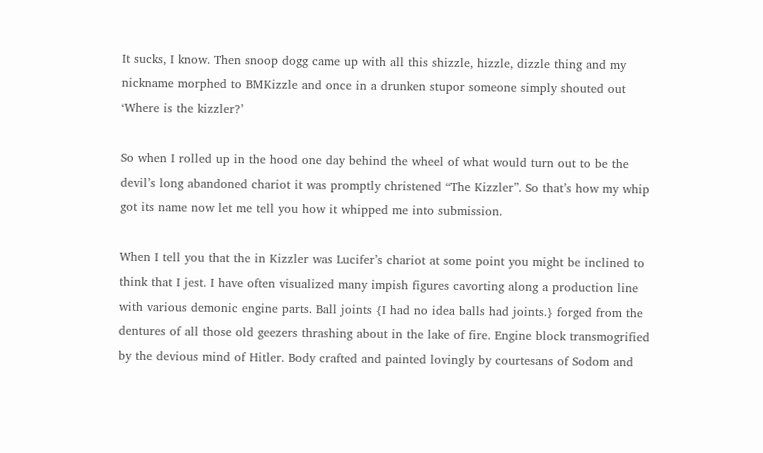It sucks, I know. Then snoop dogg came up with all this shizzle, hizzle, dizzle thing and my nickname morphed to BMKizzle and once in a drunken stupor someone simply shouted out ‘Where is the kizzler?’

So when I rolled up in the hood one day behind the wheel of what would turn out to be the devil’s long abandoned chariot it was promptly christened “The Kizzler”. So that’s how my whip got its name now let me tell you how it whipped me into submission.

When I tell you that the in Kizzler was Lucifer’s chariot at some point you might be inclined to think that I jest. I have often visualized many impish figures cavorting along a production line with various demonic engine parts. Ball joints {I had no idea balls had joints.} forged from the dentures of all those old geezers thrashing about in the lake of fire. Engine block transmogrified by the devious mind of Hitler. Body crafted and painted lovingly by courtesans of Sodom and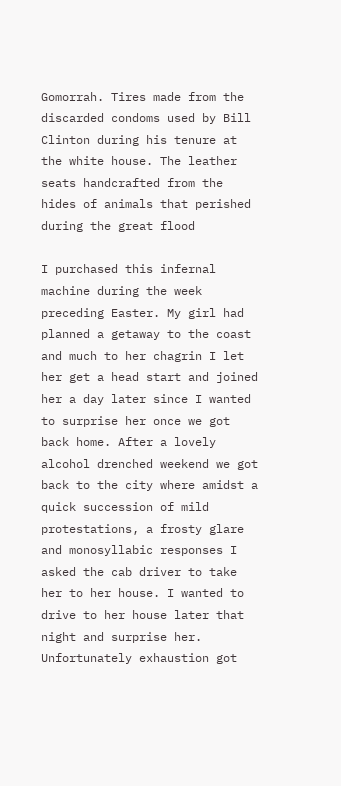Gomorrah. Tires made from the discarded condoms used by Bill Clinton during his tenure at the white house. The leather seats handcrafted from the hides of animals that perished during the great flood

I purchased this infernal machine during the week preceding Easter. My girl had planned a getaway to the coast and much to her chagrin I let her get a head start and joined her a day later since I wanted to surprise her once we got back home. After a lovely alcohol drenched weekend we got back to the city where amidst a quick succession of mild protestations, a frosty glare and monosyllabic responses I asked the cab driver to take her to her house. I wanted to drive to her house later that night and surprise her. Unfortunately exhaustion got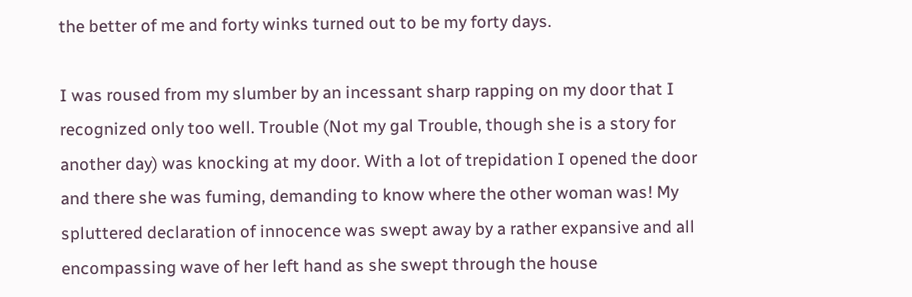the better of me and forty winks turned out to be my forty days.

I was roused from my slumber by an incessant sharp rapping on my door that I recognized only too well. Trouble (Not my gal Trouble, though she is a story for another day) was knocking at my door. With a lot of trepidation I opened the door and there she was fuming, demanding to know where the other woman was! My spluttered declaration of innocence was swept away by a rather expansive and all encompassing wave of her left hand as she swept through the house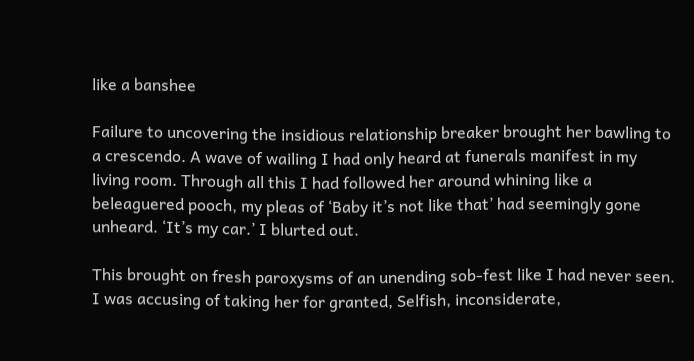like a banshee

Failure to uncovering the insidious relationship breaker brought her bawling to a crescendo. A wave of wailing I had only heard at funerals manifest in my living room. Through all this I had followed her around whining like a beleaguered pooch, my pleas of ‘Baby it’s not like that’ had seemingly gone unheard. ‘It’s my car.’ I blurted out.

This brought on fresh paroxysms of an unending sob-fest like I had never seen. I was accusing of taking her for granted, Selfish, inconsiderate,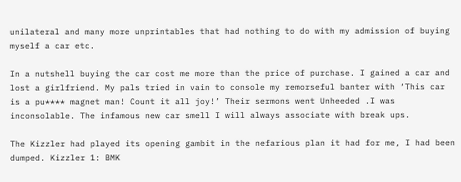unilateral and many more unprintables that had nothing to do with my admission of buying myself a car etc.

In a nutshell buying the car cost me more than the price of purchase. I gained a car and lost a girlfriend. My pals tried in vain to console my remorseful banter with ‘This car is a pu**** magnet man! Count it all joy!’ Their sermons went Unheeded .I was inconsolable. The infamous new car smell I will always associate with break ups.

The Kizzler had played its opening gambit in the nefarious plan it had for me, I had been dumped. Kizzler 1: BMK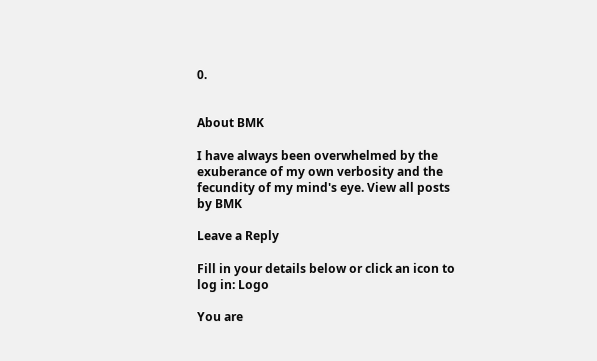0.


About BMK

I have always been overwhelmed by the exuberance of my own verbosity and the fecundity of my mind's eye. View all posts by BMK

Leave a Reply

Fill in your details below or click an icon to log in: Logo

You are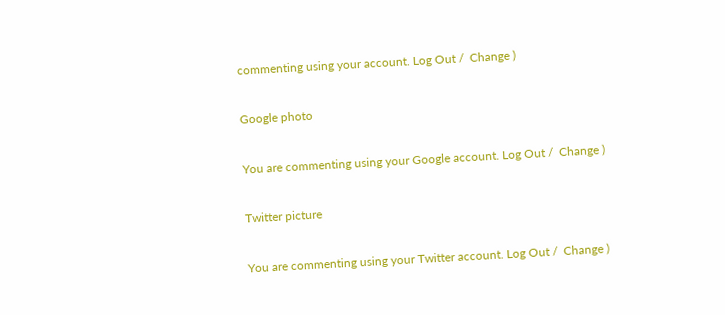commenting using your account. Log Out /  Change )

Google photo

You are commenting using your Google account. Log Out /  Change )

Twitter picture

You are commenting using your Twitter account. Log Out /  Change )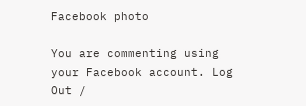Facebook photo

You are commenting using your Facebook account. Log Out /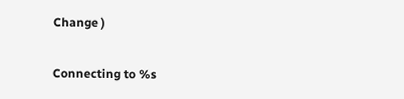Change )

Connecting to %s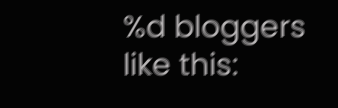%d bloggers like this: